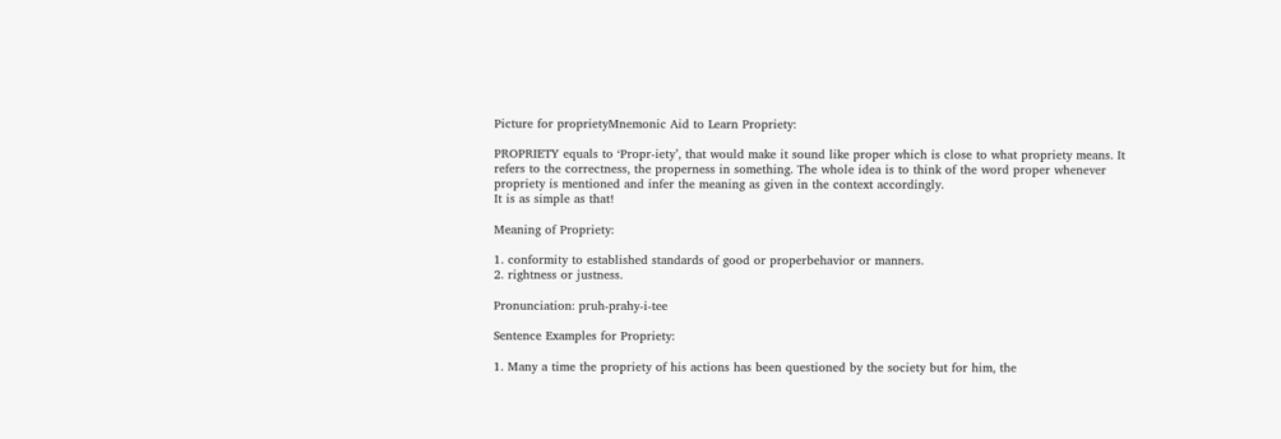Picture for proprietyMnemonic Aid to Learn Propriety:

PROPRIETY equals to ‘Propr-iety’, that would make it sound like proper which is close to what propriety means. It refers to the correctness, the properness in something. The whole idea is to think of the word proper whenever propriety is mentioned and infer the meaning as given in the context accordingly.
It is as simple as that!

Meaning of Propriety:

1. conformity to established standards of good or properbehavior or manners.
2. rightness or justness.

Pronunciation: pruh-prahy-i-tee

Sentence Examples for Propriety:

1. Many a time the propriety of his actions has been questioned by the society but for him, the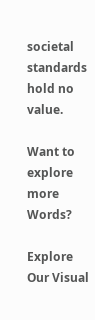societal standards hold no value.

Want to explore more Words?

Explore Our Visual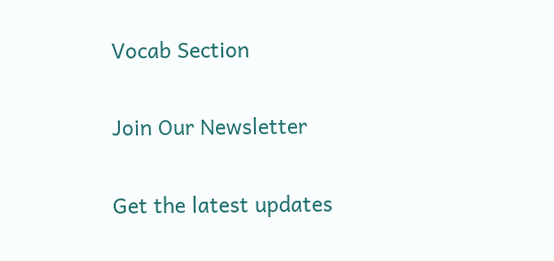Vocab Section

Join Our Newsletter

Get the latest updates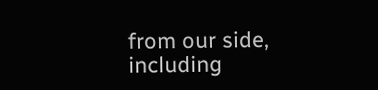from our side, including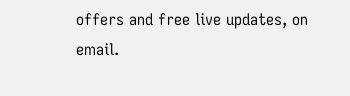offers and free live updates, on email.